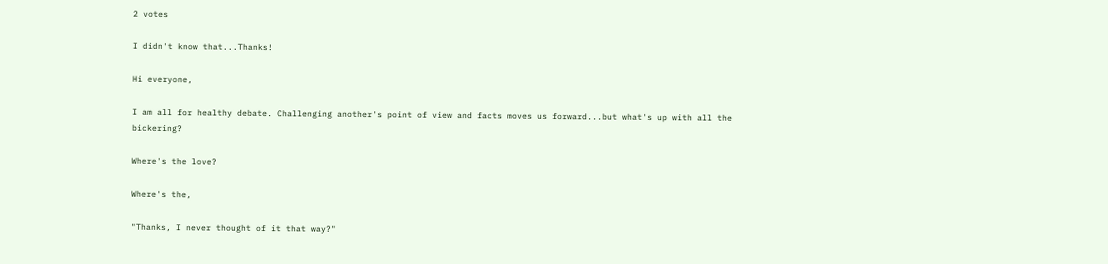2 votes

I didn't know that...Thanks!

Hi everyone,

I am all for healthy debate. Challenging another's point of view and facts moves us forward...but what's up with all the bickering?

Where's the love?

Where's the,

"Thanks, I never thought of it that way?"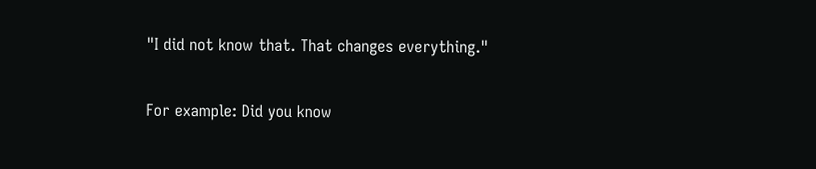"I did not know that. That changes everything."

For example: Did you know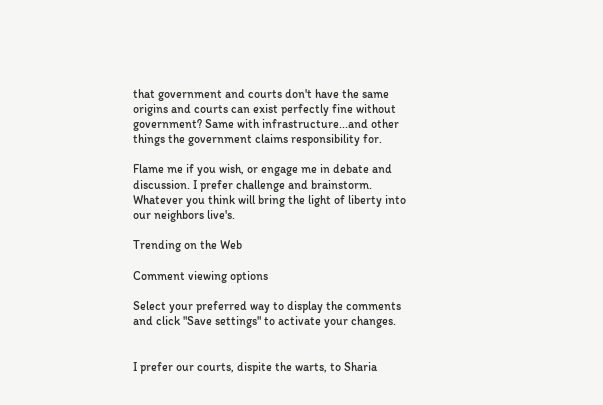that government and courts don't have the same origins and courts can exist perfectly fine without government? Same with infrastructure...and other things the government claims responsibility for.

Flame me if you wish, or engage me in debate and discussion. I prefer challenge and brainstorm. Whatever you think will bring the light of liberty into our neighbors live's.

Trending on the Web

Comment viewing options

Select your preferred way to display the comments and click "Save settings" to activate your changes.


I prefer our courts, dispite the warts, to Sharia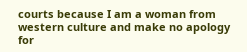courts because I am a woman from western culture and make no apology for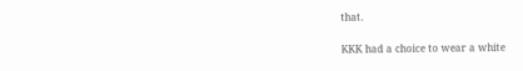that.

KKK had a choice to wear a white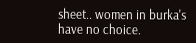sheet.. women in burka's have no choice.